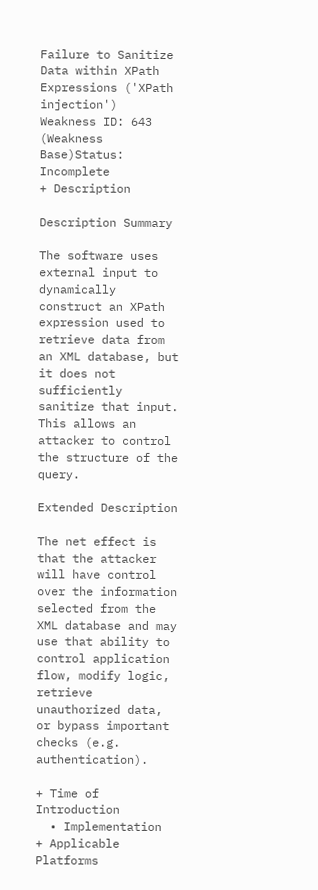Failure to Sanitize Data within XPath Expressions ('XPath injection')
Weakness ID: 643 (Weakness Base)Status: Incomplete
+ Description

Description Summary

The software uses external input to dynamically construct an XPath expression used to retrieve data from an XML database, but it does not sufficiently sanitize that input. This allows an attacker to control the structure of the query.

Extended Description

The net effect is that the attacker will have control over the information selected from the XML database and may use that ability to control application flow, modify logic, retrieve unauthorized data, or bypass important checks (e.g. authentication).

+ Time of Introduction
  • Implementation
+ Applicable Platforms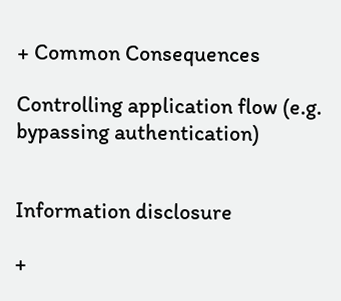+ Common Consequences

Controlling application flow (e.g. bypassing authentication)


Information disclosure

+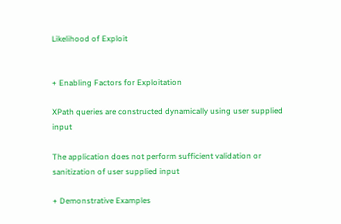Likelihood of Exploit


+ Enabling Factors for Exploitation

XPath queries are constructed dynamically using user supplied input

The application does not perform sufficient validation or sanitization of user supplied input

+ Demonstrative Examples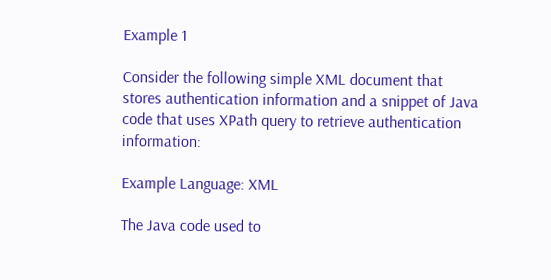Example 1

Consider the following simple XML document that stores authentication information and a snippet of Java code that uses XPath query to retrieve authentication information:

Example Language: XML

The Java code used to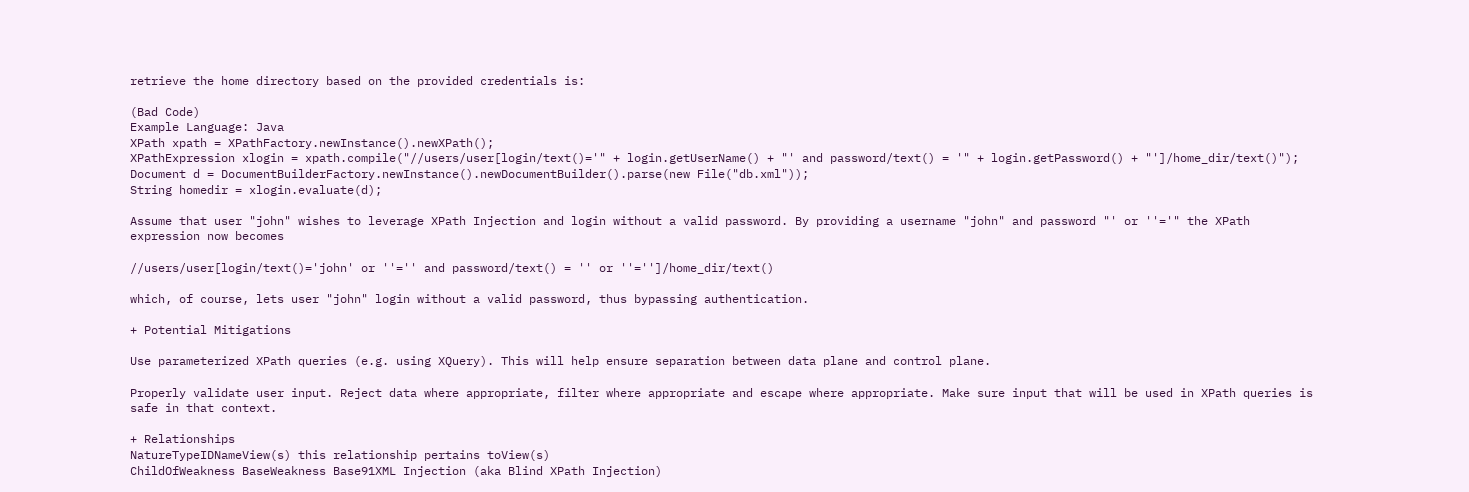retrieve the home directory based on the provided credentials is:

(Bad Code)
Example Language: Java
XPath xpath = XPathFactory.newInstance().newXPath();
XPathExpression xlogin = xpath.compile("//users/user[login/text()='" + login.getUserName() + "' and password/text() = '" + login.getPassword() + "']/home_dir/text()");
Document d = DocumentBuilderFactory.newInstance().newDocumentBuilder().parse(new File("db.xml"));
String homedir = xlogin.evaluate(d);

Assume that user "john" wishes to leverage XPath Injection and login without a valid password. By providing a username "john" and password "' or ''='" the XPath expression now becomes

//users/user[login/text()='john' or ''='' and password/text() = '' or ''='']/home_dir/text()

which, of course, lets user "john" login without a valid password, thus bypassing authentication.

+ Potential Mitigations

Use parameterized XPath queries (e.g. using XQuery). This will help ensure separation between data plane and control plane.

Properly validate user input. Reject data where appropriate, filter where appropriate and escape where appropriate. Make sure input that will be used in XPath queries is safe in that context.

+ Relationships
NatureTypeIDNameView(s) this relationship pertains toView(s)
ChildOfWeakness BaseWeakness Base91XML Injection (aka Blind XPath Injection)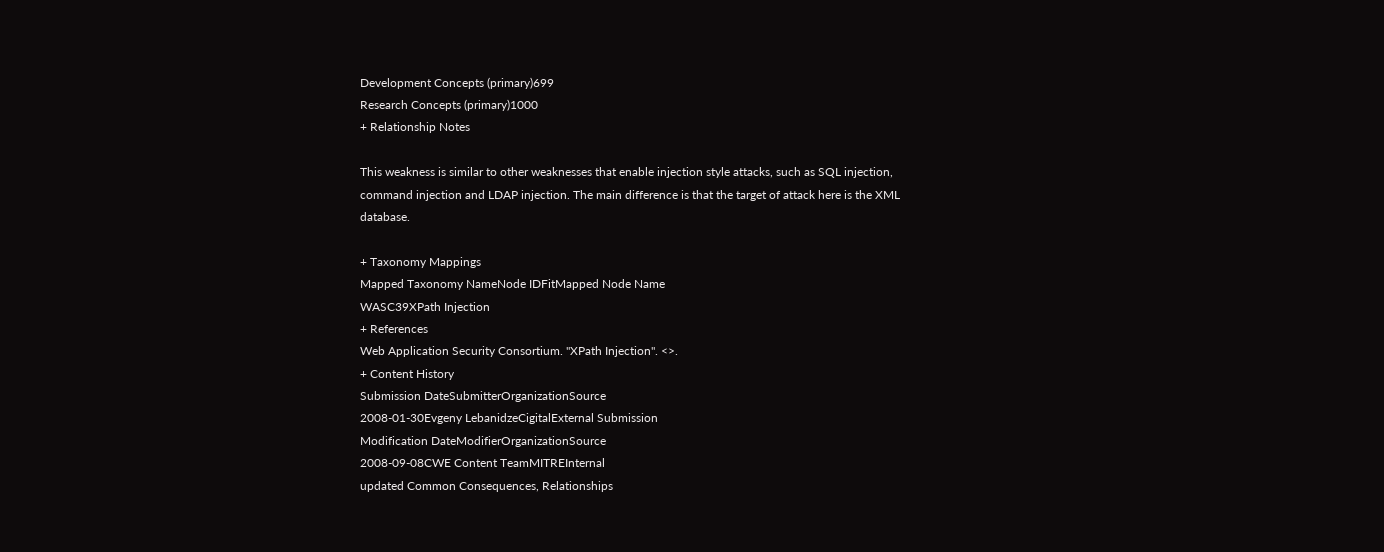Development Concepts (primary)699
Research Concepts (primary)1000
+ Relationship Notes

This weakness is similar to other weaknesses that enable injection style attacks, such as SQL injection, command injection and LDAP injection. The main difference is that the target of attack here is the XML database.

+ Taxonomy Mappings
Mapped Taxonomy NameNode IDFitMapped Node Name
WASC39XPath Injection
+ References
Web Application Security Consortium. "XPath Injection". <>.
+ Content History
Submission DateSubmitterOrganizationSource
2008-01-30Evgeny LebanidzeCigitalExternal Submission
Modification DateModifierOrganizationSource
2008-09-08CWE Content TeamMITREInternal
updated Common Consequences, Relationships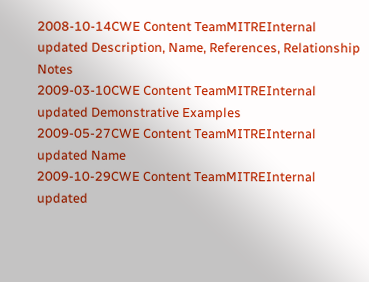2008-10-14CWE Content TeamMITREInternal
updated Description, Name, References, Relationship Notes
2009-03-10CWE Content TeamMITREInternal
updated Demonstrative Examples
2009-05-27CWE Content TeamMITREInternal
updated Name
2009-10-29CWE Content TeamMITREInternal
updated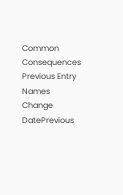Common Consequences
Previous Entry Names
Change DatePrevious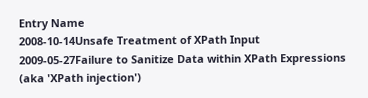Entry Name
2008-10-14Unsafe Treatment of XPath Input
2009-05-27Failure to Sanitize Data within XPath Expressions (aka 'XPath injection')